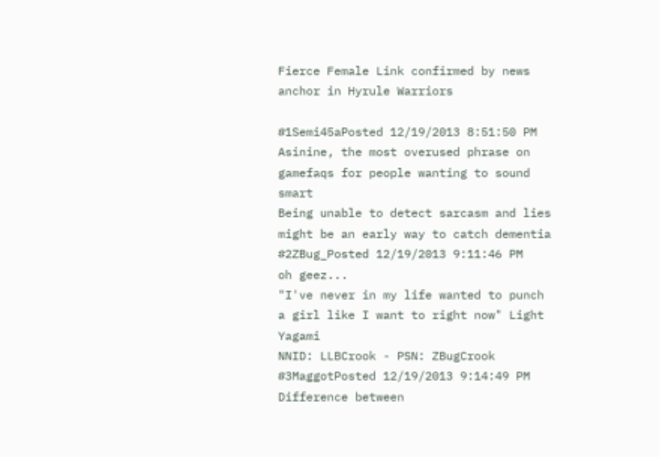Fierce Female Link confirmed by news anchor in Hyrule Warriors

#1Semi45aPosted 12/19/2013 8:51:50 PM
Asinine, the most overused phrase on gamefaqs for people wanting to sound smart
Being unable to detect sarcasm and lies might be an early way to catch dementia
#2ZBug_Posted 12/19/2013 9:11:46 PM
oh geez...
"I've never in my life wanted to punch a girl like I want to right now" Light Yagami
NNID: LLBCrook - PSN: ZBugCrook
#3MaggotPosted 12/19/2013 9:14:49 PM
Difference between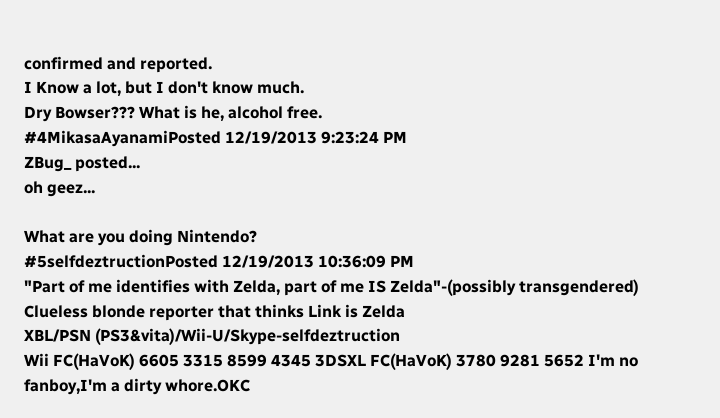confirmed and reported.
I Know a lot, but I don't know much.
Dry Bowser??? What is he, alcohol free.
#4MikasaAyanamiPosted 12/19/2013 9:23:24 PM
ZBug_ posted...
oh geez...

What are you doing Nintendo?
#5selfdeztructionPosted 12/19/2013 10:36:09 PM
"Part of me identifies with Zelda, part of me IS Zelda"-(possibly transgendered) Clueless blonde reporter that thinks Link is Zelda
XBL/PSN (PS3&vita)/Wii-U/Skype-selfdeztruction
Wii FC(HaVoK) 6605 3315 8599 4345 3DSXL FC(HaVoK) 3780 9281 5652 I'm no fanboy,I'm a dirty whore.OKC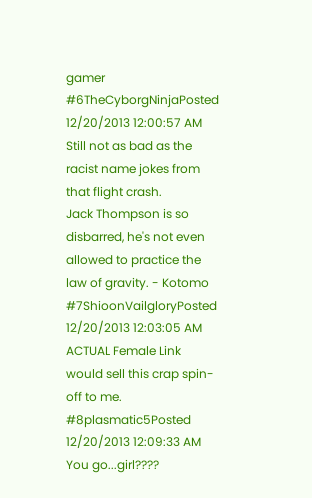gamer
#6TheCyborgNinjaPosted 12/20/2013 12:00:57 AM
Still not as bad as the racist name jokes from that flight crash.
Jack Thompson is so disbarred, he's not even allowed to practice the law of gravity. - Kotomo
#7ShioonVailgloryPosted 12/20/2013 12:03:05 AM
ACTUAL Female Link would sell this crap spin-off to me.
#8plasmatic5Posted 12/20/2013 12:09:33 AM
You go...girl????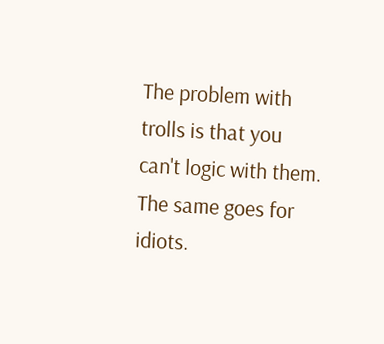The problem with trolls is that you can't logic with them. The same goes for idiots.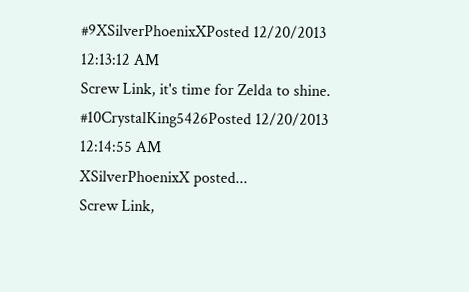#9XSilverPhoenixXPosted 12/20/2013 12:13:12 AM
Screw Link, it's time for Zelda to shine.
#10CrystalKing5426Posted 12/20/2013 12:14:55 AM
XSilverPhoenixX posted...
Screw Link,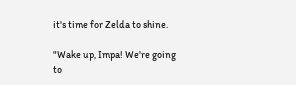it's time for Zelda to shine.

"Wake up, Impa! We're going to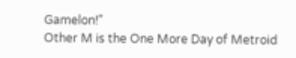Gamelon!"
Other M is the One More Day of Metroid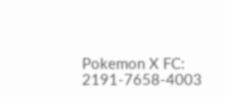Pokemon X FC: 2191-7658-4003